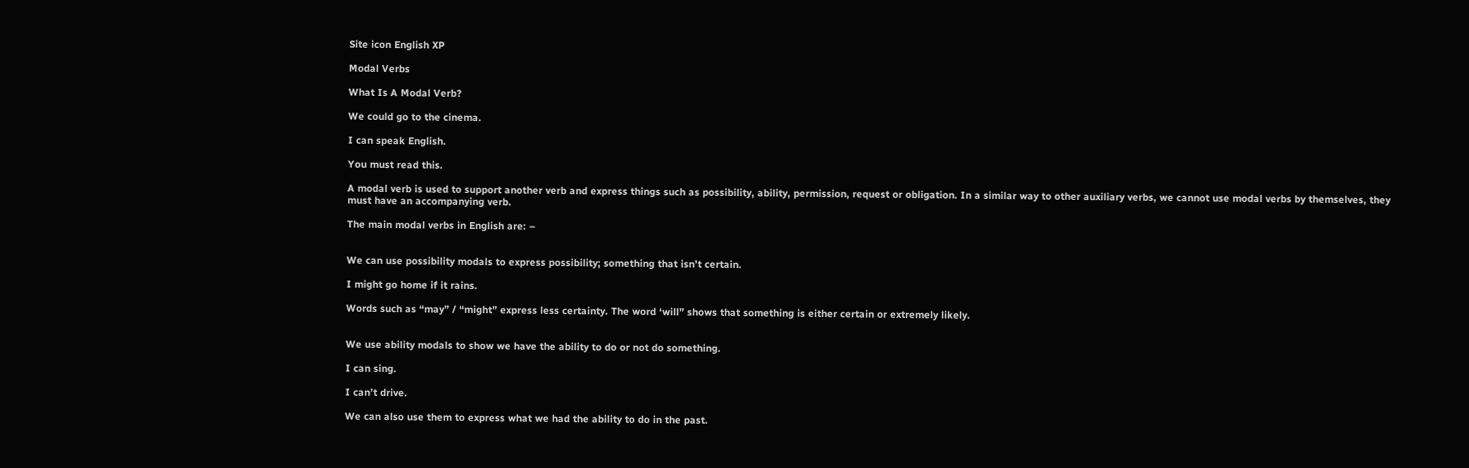Site icon English XP

Modal Verbs

What Is A Modal Verb?

We could go to the cinema.

I can speak English.

You must read this.

A modal verb is used to support another verb and express things such as possibility, ability, permission, request or obligation. In a similar way to other auxiliary verbs, we cannot use modal verbs by themselves, they must have an accompanying verb.

The main modal verbs in English are: –


We can use possibility modals to express possibility; something that isn’t certain.

I might go home if it rains.

Words such as “may” / “might” express less certainty. The word ‘will” shows that something is either certain or extremely likely.


We use ability modals to show we have the ability to do or not do something.

I can sing.

I can’t drive.

We can also use them to express what we had the ability to do in the past.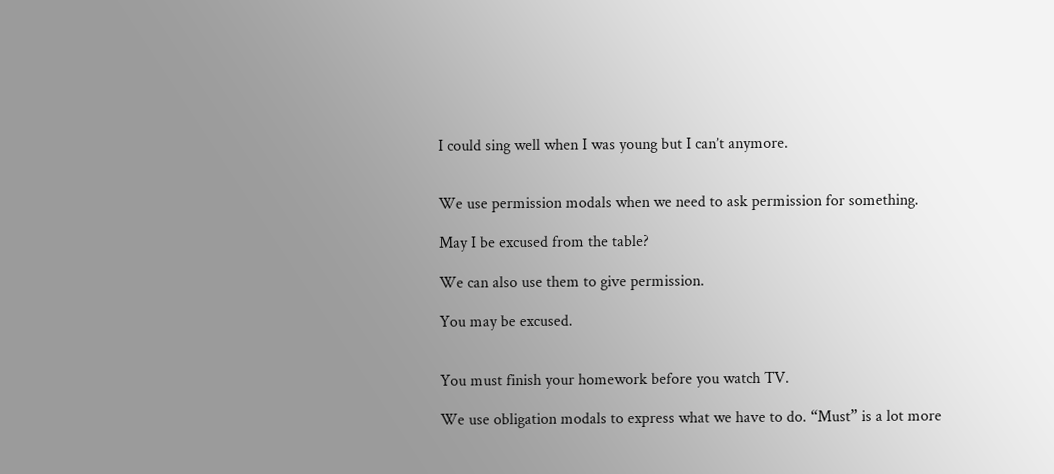I could sing well when I was young but I can’t anymore.


We use permission modals when we need to ask permission for something.

May I be excused from the table?

We can also use them to give permission.

You may be excused.


You must finish your homework before you watch TV.

We use obligation modals to express what we have to do. “Must” is a lot more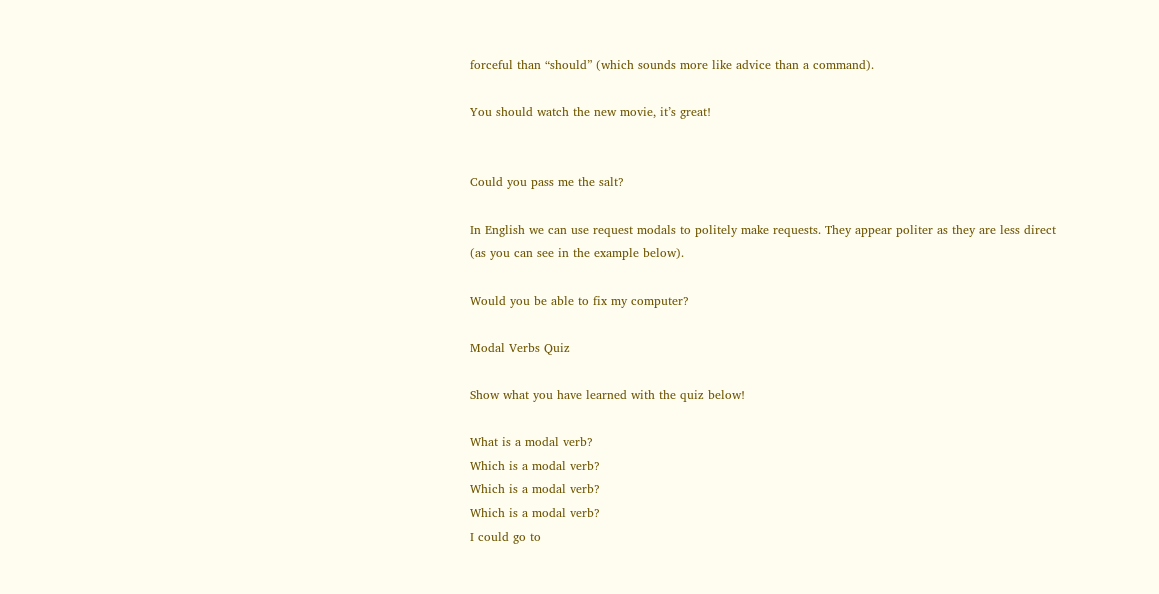forceful than “should” (which sounds more like advice than a command).

You should watch the new movie, it’s great!


Could you pass me the salt?

In English we can use request modals to politely make requests. They appear politer as they are less direct (as you can see in the example below).

Would you be able to fix my computer?

Modal Verbs Quiz

Show what you have learned with the quiz below!

What is a modal verb?
Which is a modal verb?
Which is a modal verb?
Which is a modal verb?
I could go to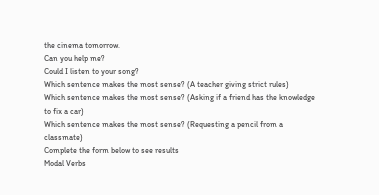the cinema tomorrow.
Can you help me?
Could I listen to your song?
Which sentence makes the most sense? (A teacher giving strict rules)
Which sentence makes the most sense? (Asking if a friend has the knowledge to fix a car)
Which sentence makes the most sense? (Requesting a pencil from a classmate)
Complete the form below to see results
Modal Verbs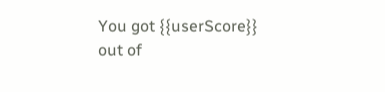You got {{userScore}} out of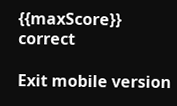{{maxScore}} correct

Exit mobile version